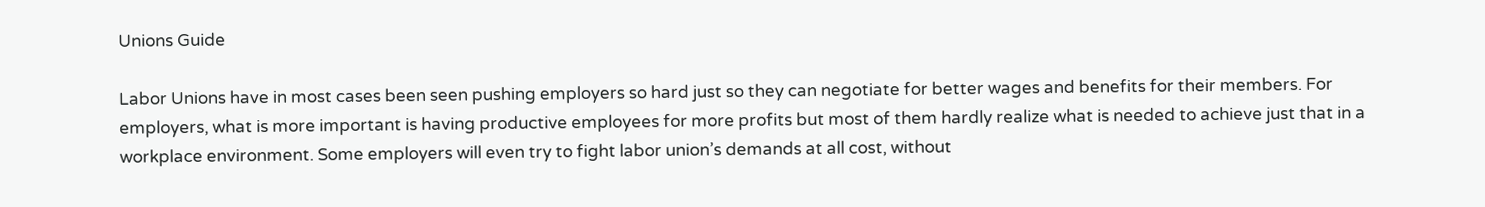Unions Guide

Labor Unions have in most cases been seen pushing employers so hard just so they can negotiate for better wages and benefits for their members. For employers, what is more important is having productive employees for more profits but most of them hardly realize what is needed to achieve just that in a workplace environment. Some employers will even try to fight labor union’s demands at all cost, without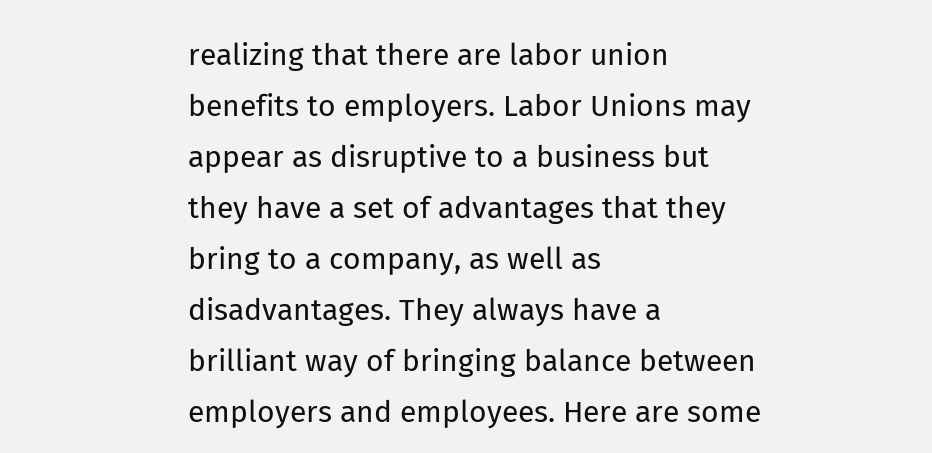realizing that there are labor union benefits to employers. Labor Unions may appear as disruptive to a business but they have a set of advantages that they bring to a company, as well as disadvantages. They always have a brilliant way of bringing balance between employers and employees. Here are some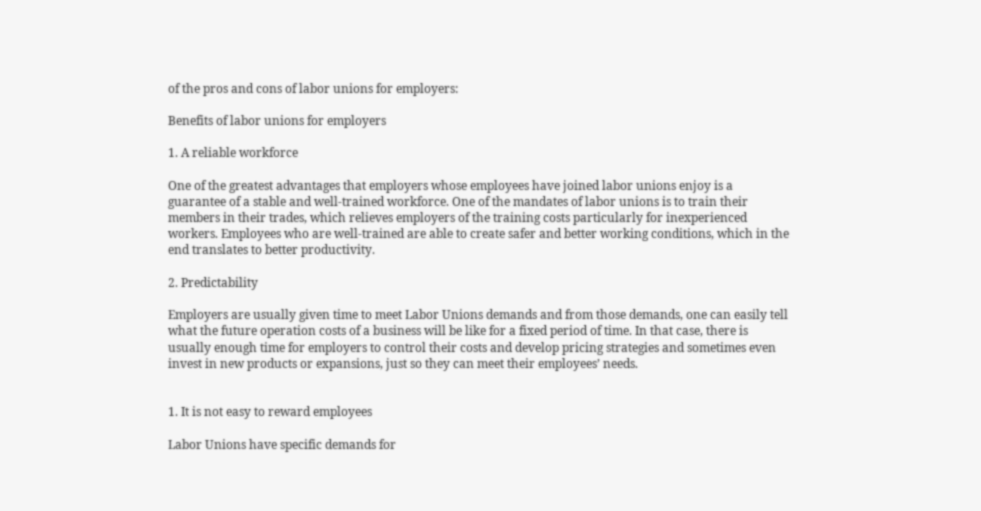of the pros and cons of labor unions for employers:

Benefits of labor unions for employers

1. A reliable workforce

One of the greatest advantages that employers whose employees have joined labor unions enjoy is a guarantee of a stable and well-trained workforce. One of the mandates of labor unions is to train their members in their trades, which relieves employers of the training costs particularly for inexperienced workers. Employees who are well-trained are able to create safer and better working conditions, which in the end translates to better productivity.

2. Predictability

Employers are usually given time to meet Labor Unions demands and from those demands, one can easily tell what the future operation costs of a business will be like for a fixed period of time. In that case, there is usually enough time for employers to control their costs and develop pricing strategies and sometimes even invest in new products or expansions, just so they can meet their employees’ needs.


1. It is not easy to reward employees

Labor Unions have specific demands for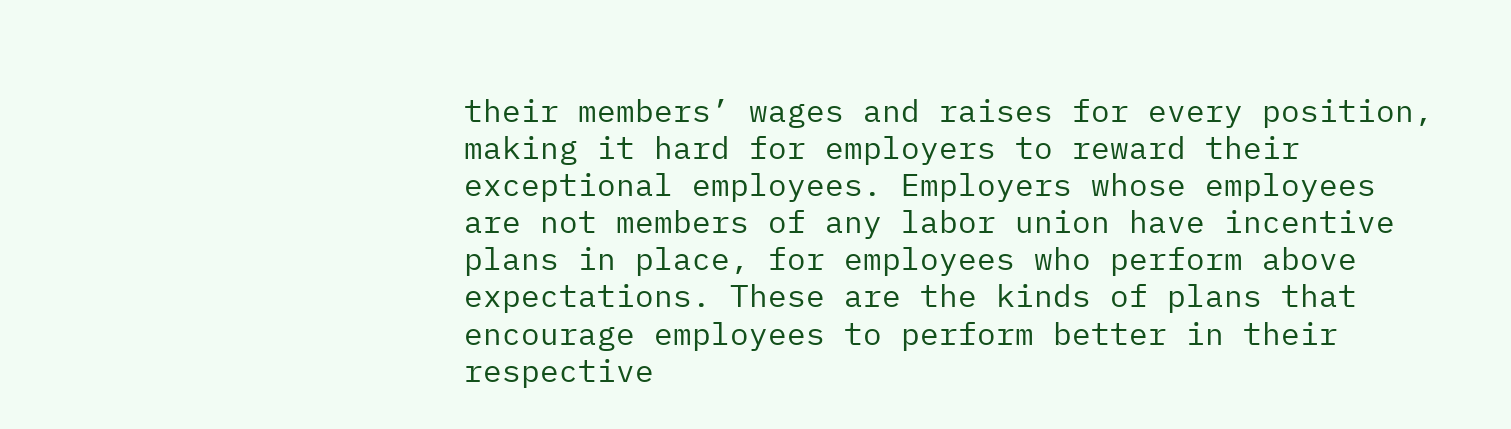their members’ wages and raises for every position, making it hard for employers to reward their exceptional employees. Employers whose employees are not members of any labor union have incentive plans in place, for employees who perform above expectations. These are the kinds of plans that encourage employees to perform better in their respective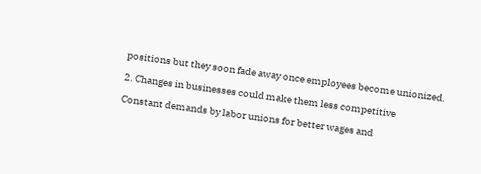positions but they soon fade away once employees become unionized.

2. Changes in businesses could make them less competitive

Constant demands by labor unions for better wages and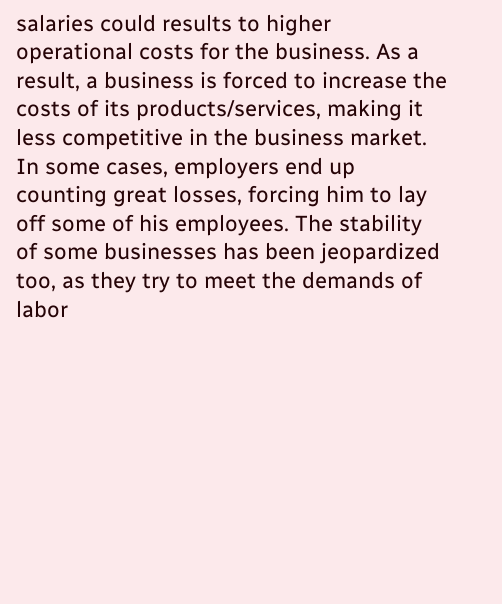salaries could results to higher operational costs for the business. As a result, a business is forced to increase the costs of its products/services, making it less competitive in the business market. In some cases, employers end up counting great losses, forcing him to lay off some of his employees. The stability of some businesses has been jeopardized too, as they try to meet the demands of labor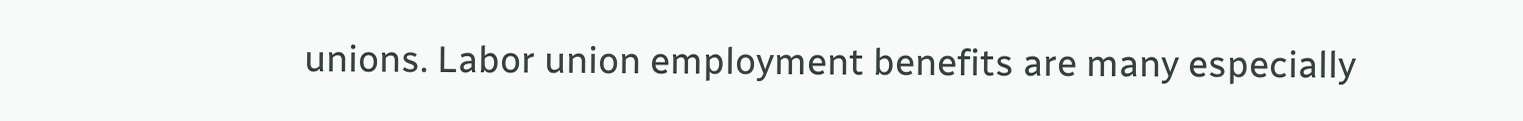unions. Labor union employment benefits are many especially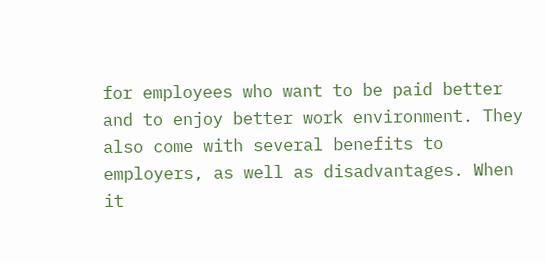for employees who want to be paid better and to enjoy better work environment. They also come with several benefits to employers, as well as disadvantages. When it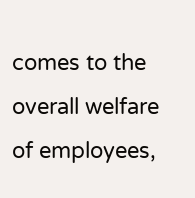comes to the overall welfare of employees,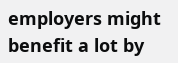employers might benefit a lot by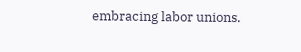embracing labor unions.